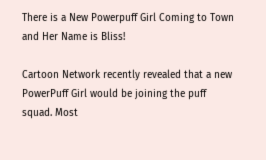There is a New Powerpuff Girl Coming to Town and Her Name is Bliss!

Cartoon Network recently revealed that a new PowerPuff Girl would be joining the puff squad. Most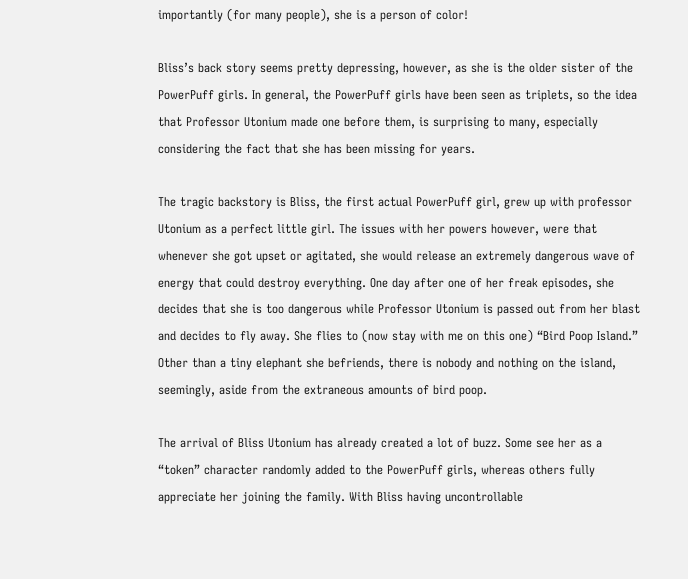importantly (for many people), she is a person of color!

Bliss’s back story seems pretty depressing, however, as she is the older sister of the PowerPuff girls. In general, the PowerPuff girls have been seen as triplets, so the idea that Professor Utonium made one before them, is surprising to many, especially considering the fact that she has been missing for years.

The tragic backstory is Bliss, the first actual PowerPuff girl, grew up with professor Utonium as a perfect little girl. The issues with her powers however, were that whenever she got upset or agitated, she would release an extremely dangerous wave of energy that could destroy everything. One day after one of her freak episodes, she decides that she is too dangerous while Professor Utonium is passed out from her blast and decides to fly away. She flies to (now stay with me on this one) “Bird Poop Island.” Other than a tiny elephant she befriends, there is nobody and nothing on the island, seemingly, aside from the extraneous amounts of bird poop.

The arrival of Bliss Utonium has already created a lot of buzz. Some see her as a “token” character randomly added to the PowerPuff girls, whereas others fully appreciate her joining the family. With Bliss having uncontrollable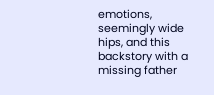emotions, seemingly wide hips, and this backstory with a missing father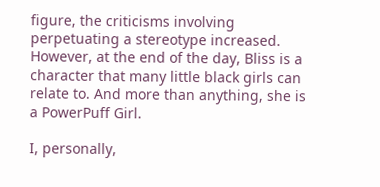figure, the criticisms involving perpetuating a stereotype increased. However, at the end of the day, Bliss is a character that many little black girls can relate to. And more than anything, she is a PowerPuff Girl.

I, personally,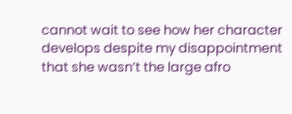cannot wait to see how her character develops despite my disappointment that she wasn’t the large afro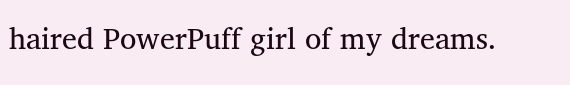haired PowerPuff girl of my dreams.